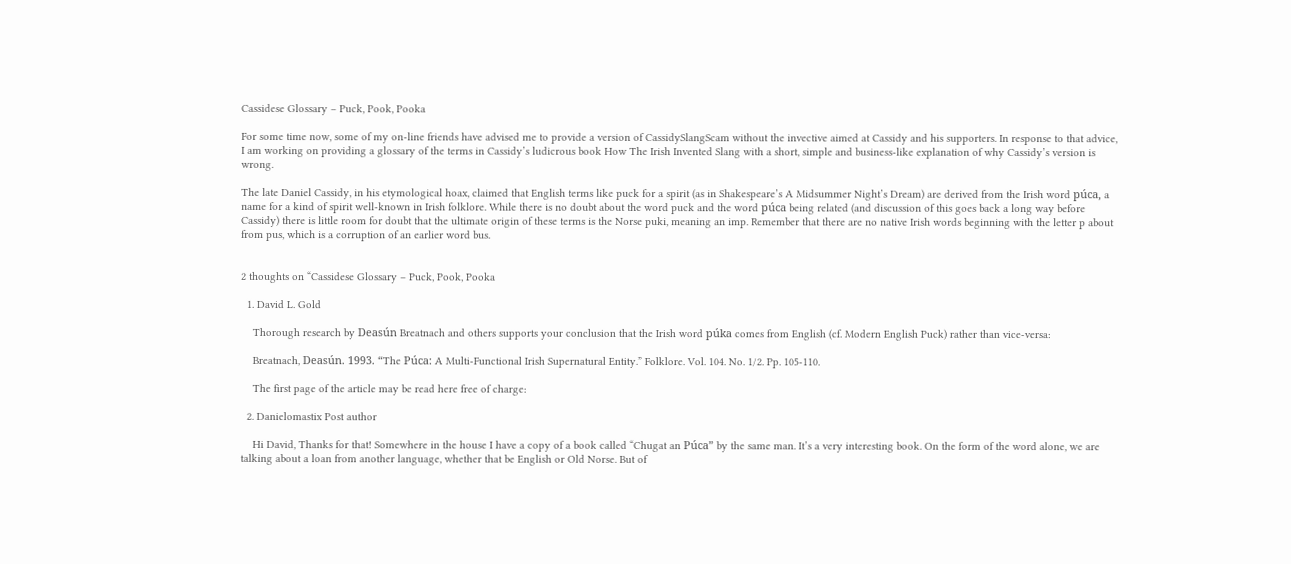Cassidese Glossary – Puck, Pook, Pooka

For some time now, some of my on-line friends have advised me to provide a version of CassidySlangScam without the invective aimed at Cassidy and his supporters. In response to that advice, I am working on providing a glossary of the terms in Cassidy’s ludicrous book How The Irish Invented Slang with a short, simple and business-like explanation of why Cassidy’s version is wrong.

The late Daniel Cassidy, in his etymological hoax, claimed that English terms like puck for a spirit (as in Shakespeare’s A Midsummer Night’s Dream) are derived from the Irish word púca, a name for a kind of spirit well-known in Irish folklore. While there is no doubt about the word puck and the word púca being related (and discussion of this goes back a long way before Cassidy) there is little room for doubt that the ultimate origin of these terms is the Norse puki, meaning an imp. Remember that there are no native Irish words beginning with the letter p about from pus, which is a corruption of an earlier word bus.


2 thoughts on “Cassidese Glossary – Puck, Pook, Pooka

  1. David L. Gold

    Thorough research by Deasún Breatnach and others supports your conclusion that the Irish word púka comes from English (cf. Modern English Puck) rather than vice-versa:

    Breatnach, Deasún. 1993. “The Púca: A Multi-Functional Irish Supernatural Entity.” Folklore. Vol. 104. No. 1/2. Pp. 105-110.

    The first page of the article may be read here free of charge:

  2. Danielomastix Post author

    Hi David, Thanks for that! Somewhere in the house I have a copy of a book called “Chugat an Púca” by the same man. It’s a very interesting book. On the form of the word alone, we are talking about a loan from another language, whether that be English or Old Norse. But of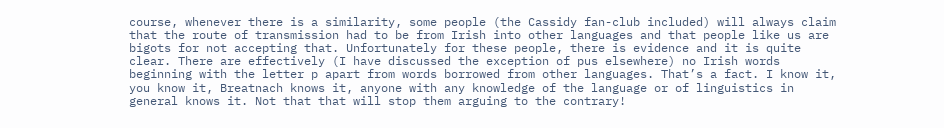course, whenever there is a similarity, some people (the Cassidy fan-club included) will always claim that the route of transmission had to be from Irish into other languages and that people like us are bigots for not accepting that. Unfortunately for these people, there is evidence and it is quite clear. There are effectively (I have discussed the exception of pus elsewhere) no Irish words beginning with the letter p apart from words borrowed from other languages. That’s a fact. I know it, you know it, Breatnach knows it, anyone with any knowledge of the language or of linguistics in general knows it. Not that that will stop them arguing to the contrary!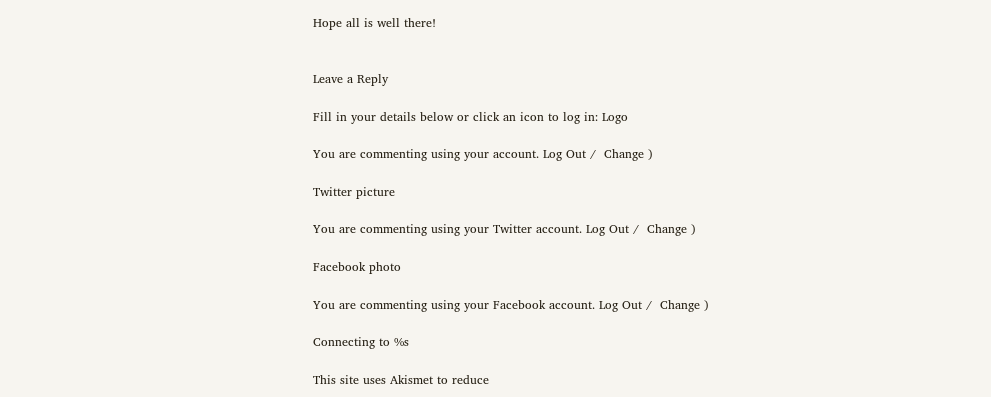Hope all is well there!


Leave a Reply

Fill in your details below or click an icon to log in: Logo

You are commenting using your account. Log Out /  Change )

Twitter picture

You are commenting using your Twitter account. Log Out /  Change )

Facebook photo

You are commenting using your Facebook account. Log Out /  Change )

Connecting to %s

This site uses Akismet to reduce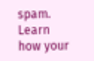spam. Learn how your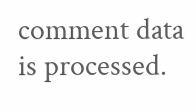comment data is processed.